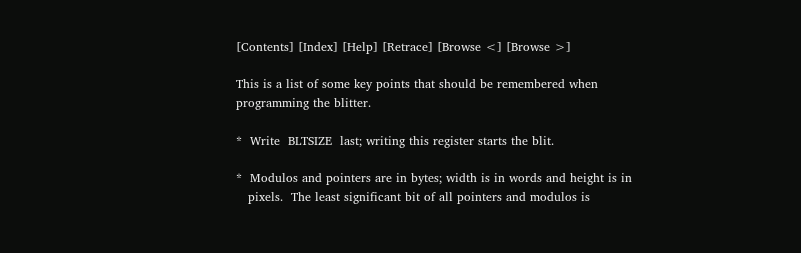[Contents] [Index] [Help] [Retrace] [Browse <] [Browse >]

This is a list of some key points that should be remembered when
programming the blitter.

*  Write  BLTSIZE  last; writing this register starts the blit.

*  Modulos and pointers are in bytes; width is in words and height is in
   pixels.  The least significant bit of all pointers and modulos is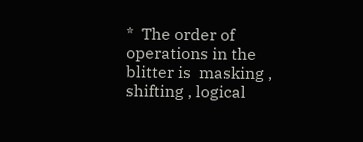*  The order of operations in the blitter is  masking ,  shifting , logical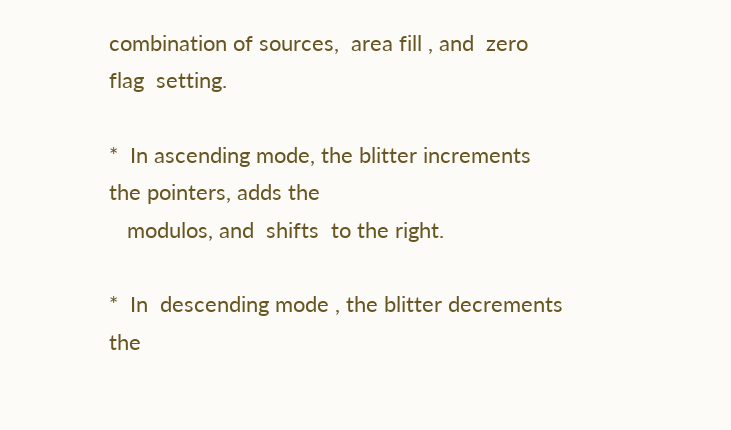combination of sources,  area fill , and  zero flag  setting.

*  In ascending mode, the blitter increments the pointers, adds the
   modulos, and  shifts  to the right.

*  In  descending mode , the blitter decrements the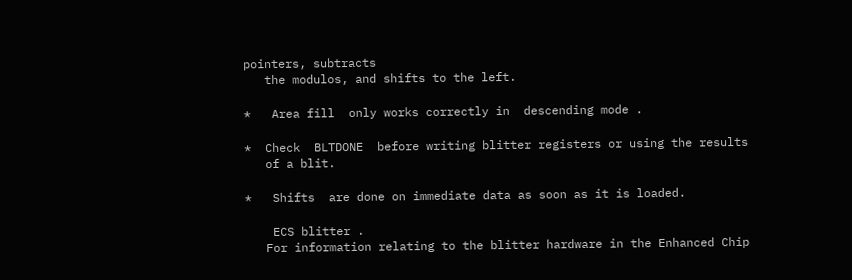pointers, subtracts
   the modulos, and shifts to the left.

*   Area fill  only works correctly in  descending mode .

*  Check  BLTDONE  before writing blitter registers or using the results
   of a blit.

*   Shifts  are done on immediate data as soon as it is loaded.

    ECS blitter .
   For information relating to the blitter hardware in the Enhanced Chip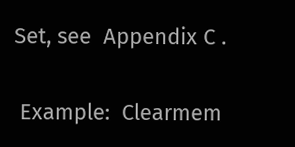Set, see  Appendix C .

 Example:  Clearmem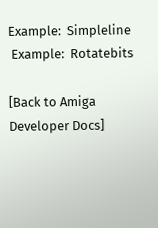Example:  Simpleline
 Example:  Rotatebits

[Back to Amiga Developer Docs]